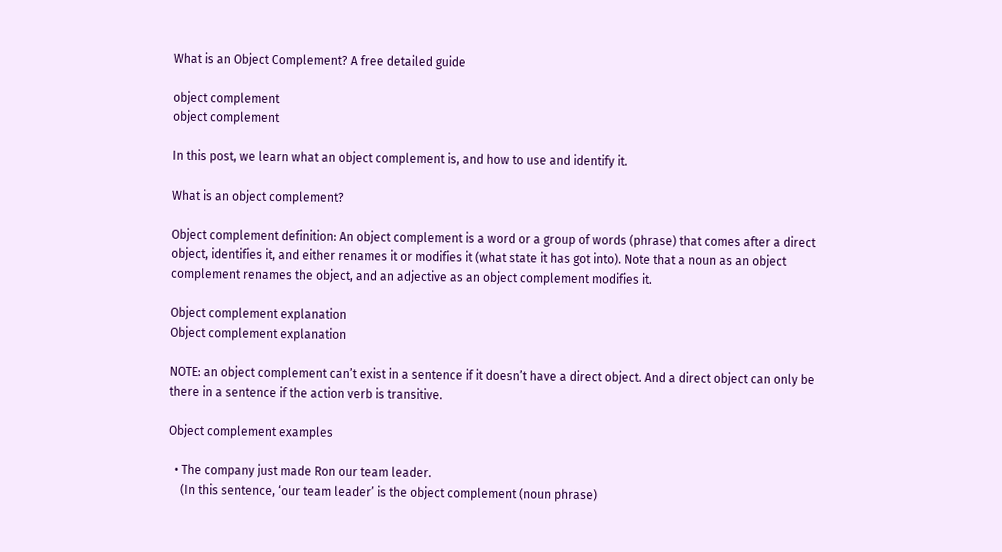What is an Object Complement? A free detailed guide

object complement
object complement

In this post, we learn what an object complement is, and how to use and identify it.

What is an object complement?

Object complement definition: An object complement is a word or a group of words (phrase) that comes after a direct object, identifies it, and either renames it or modifies it (what state it has got into). Note that a noun as an object complement renames the object, and an adjective as an object complement modifies it.

Object complement explanation
Object complement explanation

NOTE: an object complement can’t exist in a sentence if it doesn’t have a direct object. And a direct object can only be there in a sentence if the action verb is transitive.

Object complement examples

  • The company just made Ron our team leader.
    (In this sentence, ‘our team leader’ is the object complement (noun phrase)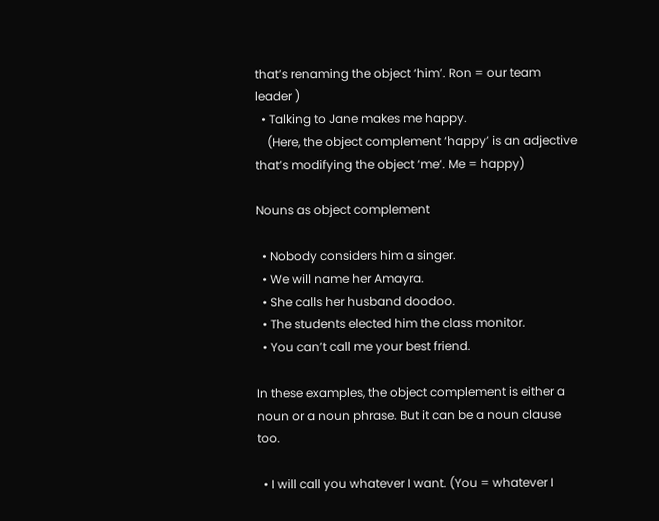that’s renaming the object ‘him’. Ron = our team leader )
  • Talking to Jane makes me happy.
    (Here, the object complement ‘happy’ is an adjective that’s modifying the object ‘me‘. Me = happy)

Nouns as object complement

  • Nobody considers him a singer.
  • We will name her Amayra.
  • She calls her husband doodoo.
  • The students elected him the class monitor.
  • You can’t call me your best friend.

In these examples, the object complement is either a noun or a noun phrase. But it can be a noun clause too.

  • I will call you whatever I want. (You = whatever I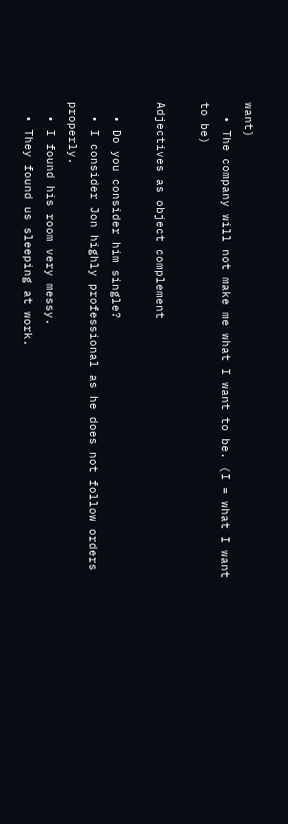want)
  • The company will not make me what I want to be. (I = what I want to be)

Adjectives as object complement

  • Do you consider him single?
  • I consider Jon highly professional as he does not follow orders properly.
  • I found his room very messy.
  • They found us sleeping at work.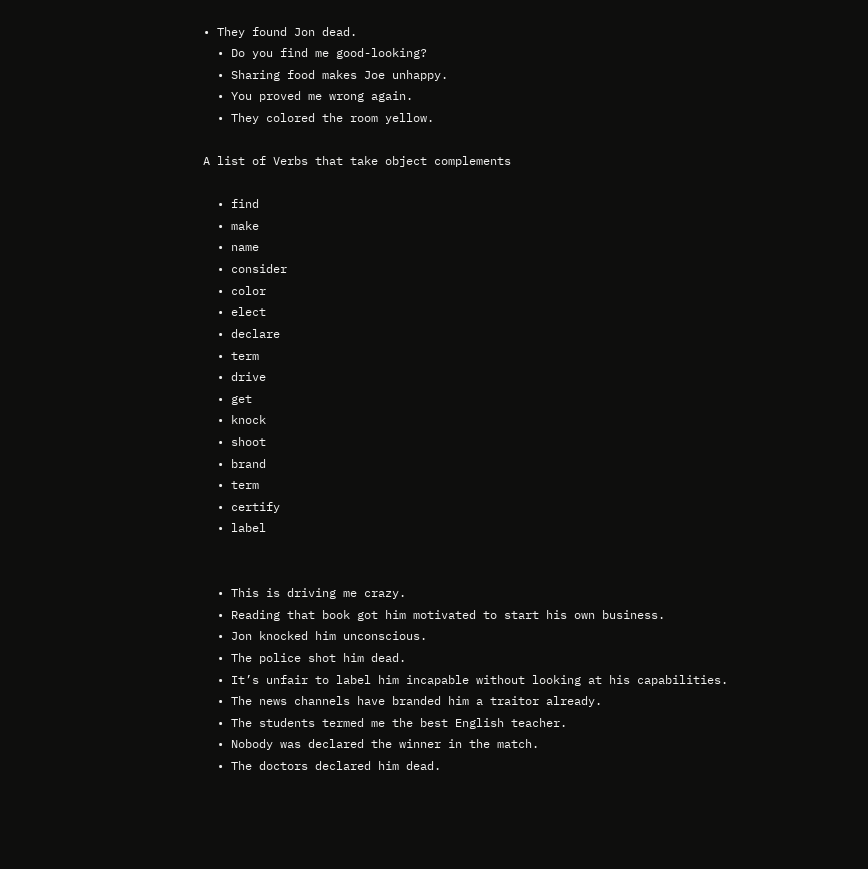• They found Jon dead.
  • Do you find me good-looking?
  • Sharing food makes Joe unhappy.
  • You proved me wrong again.
  • They colored the room yellow.

A list of Verbs that take object complements

  • find
  • make
  • name
  • consider
  • color
  • elect
  • declare
  • term
  • drive
  • get
  • knock
  • shoot
  • brand
  • term
  • certify
  • label


  • This is driving me crazy.
  • Reading that book got him motivated to start his own business.
  • Jon knocked him unconscious.
  • The police shot him dead.
  • It’s unfair to label him incapable without looking at his capabilities.
  • The news channels have branded him a traitor already.
  • The students termed me the best English teacher.
  • Nobody was declared the winner in the match.
  • The doctors declared him dead.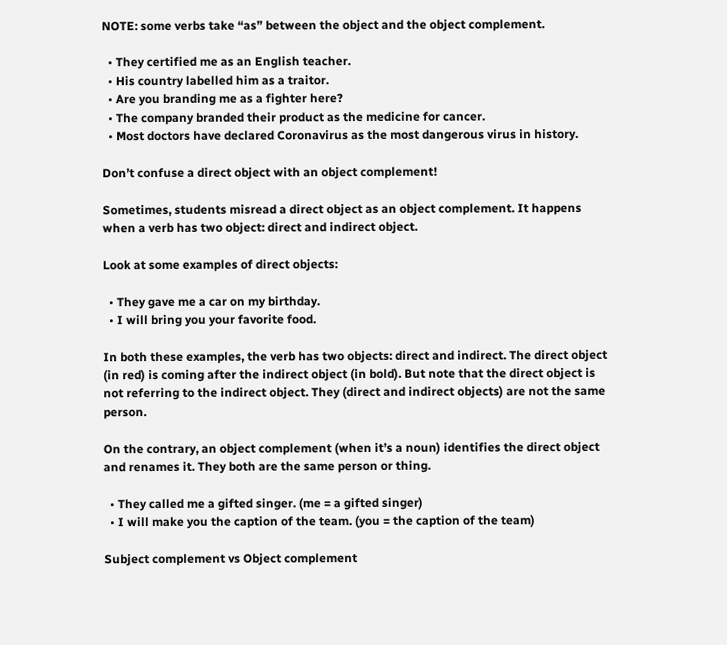NOTE: some verbs take “as” between the object and the object complement.

  • They certified me as an English teacher.
  • His country labelled him as a traitor.
  • Are you branding me as a fighter here?
  • The company branded their product as the medicine for cancer.
  • Most doctors have declared Coronavirus as the most dangerous virus in history.

Don’t confuse a direct object with an object complement!

Sometimes, students misread a direct object as an object complement. It happens when a verb has two object: direct and indirect object.

Look at some examples of direct objects:

  • They gave me a car on my birthday.
  • I will bring you your favorite food.

In both these examples, the verb has two objects: direct and indirect. The direct object (in red) is coming after the indirect object (in bold). But note that the direct object is not referring to the indirect object. They (direct and indirect objects) are not the same person.

On the contrary, an object complement (when it’s a noun) identifies the direct object and renames it. They both are the same person or thing.

  • They called me a gifted singer. (me = a gifted singer)
  • I will make you the caption of the team. (you = the caption of the team)

Subject complement vs Object complement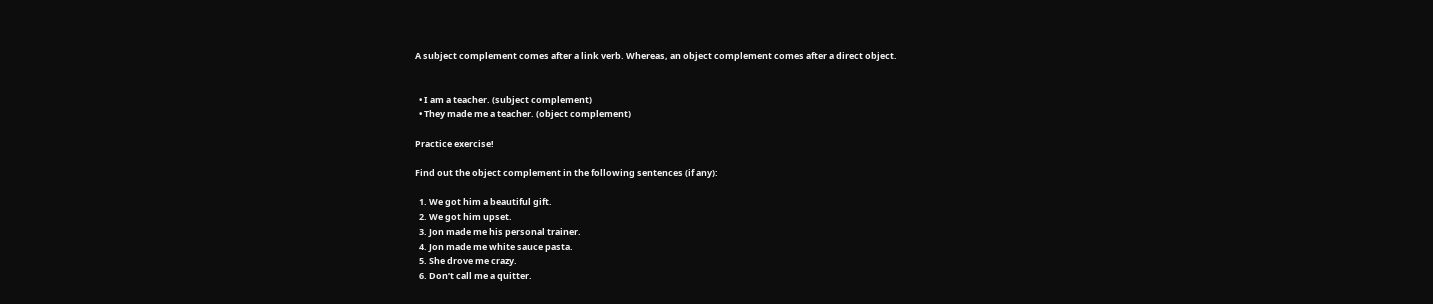A subject complement comes after a link verb. Whereas, an object complement comes after a direct object.


  • I am a teacher. (subject complement)
  • They made me a teacher. (object complement)

Practice exercise!

Find out the object complement in the following sentences (if any):

  1. We got him a beautiful gift.
  2. We got him upset.
  3. Jon made me his personal trainer.
  4. Jon made me white sauce pasta.
  5. She drove me crazy.
  6. Don’t call me a quitter.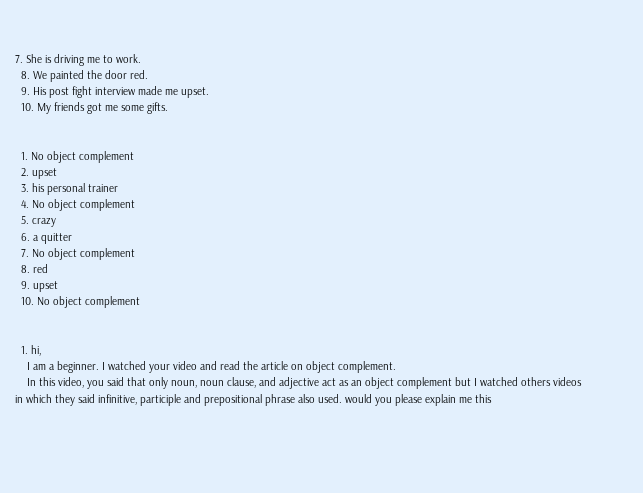7. She is driving me to work.
  8. We painted the door red.
  9. His post fight interview made me upset.
  10. My friends got me some gifts.


  1. No object complement
  2. upset
  3. his personal trainer
  4. No object complement
  5. crazy
  6. a quitter
  7. No object complement
  8. red
  9. upset
  10. No object complement


  1. hi,
    I am a beginner. I watched your video and read the article on object complement.
    In this video, you said that only noun, noun clause, and adjective act as an object complement but I watched others videos in which they said infinitive, participle and prepositional phrase also used. would you please explain me this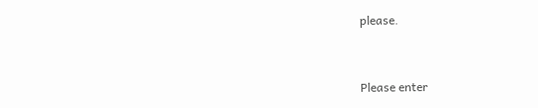please.


Please enter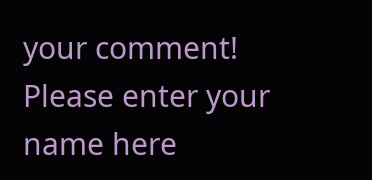your comment!
Please enter your name here